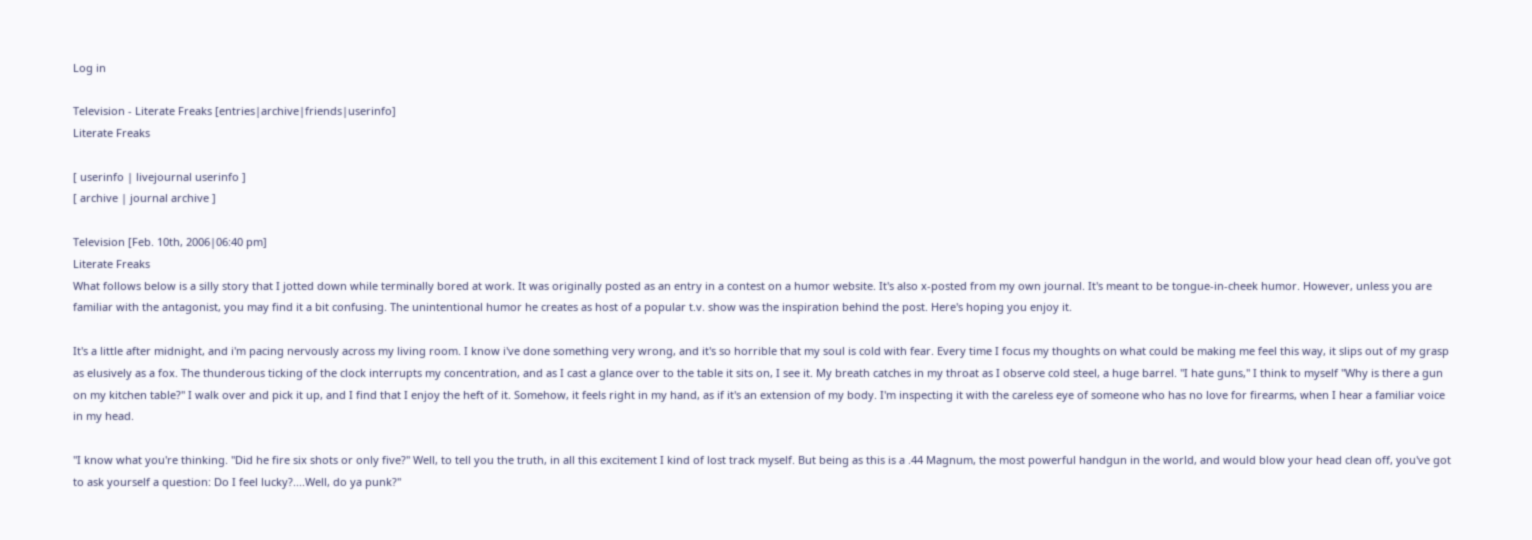Log in

Television - Literate Freaks [entries|archive|friends|userinfo]
Literate Freaks

[ userinfo | livejournal userinfo ]
[ archive | journal archive ]

Television [Feb. 10th, 2006|06:40 pm]
Literate Freaks
What follows below is a silly story that I jotted down while terminally bored at work. It was originally posted as an entry in a contest on a humor website. It's also x-posted from my own journal. It's meant to be tongue-in-cheek humor. However, unless you are familiar with the antagonist, you may find it a bit confusing. The unintentional humor he creates as host of a popular t.v. show was the inspiration behind the post. Here's hoping you enjoy it.

It's a little after midnight, and i'm pacing nervously across my living room. I know i've done something very wrong, and it's so horrible that my soul is cold with fear. Every time I focus my thoughts on what could be making me feel this way, it slips out of my grasp as elusively as a fox. The thunderous ticking of the clock interrupts my concentration, and as I cast a glance over to the table it sits on, I see it. My breath catches in my throat as I observe cold steel, a huge barrel. "I hate guns," I think to myself "Why is there a gun on my kitchen table?" I walk over and pick it up, and I find that I enjoy the heft of it. Somehow, it feels right in my hand, as if it's an extension of my body. I'm inspecting it with the careless eye of someone who has no love for firearms, when I hear a familiar voice in my head.

"I know what you're thinking. "Did he fire six shots or only five?" Well, to tell you the truth, in all this excitement I kind of lost track myself. But being as this is a .44 Magnum, the most powerful handgun in the world, and would blow your head clean off, you've got to ask yourself a question: Do I feel lucky?....Well, do ya punk?"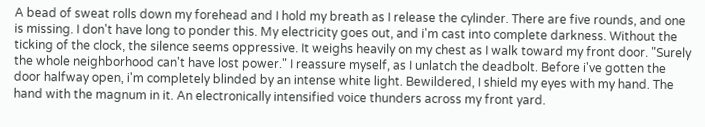A bead of sweat rolls down my forehead and I hold my breath as I release the cylinder. There are five rounds, and one is missing. I don't have long to ponder this. My electricity goes out, and i'm cast into complete darkness. Without the ticking of the clock, the silence seems oppressive. It weighs heavily on my chest as I walk toward my front door. "Surely the whole neighborhood can't have lost power." I reassure myself, as I unlatch the deadbolt. Before i've gotten the door halfway open, i'm completely blinded by an intense white light. Bewildered, I shield my eyes with my hand. The hand with the magnum in it. An electronically intensified voice thunders across my front yard.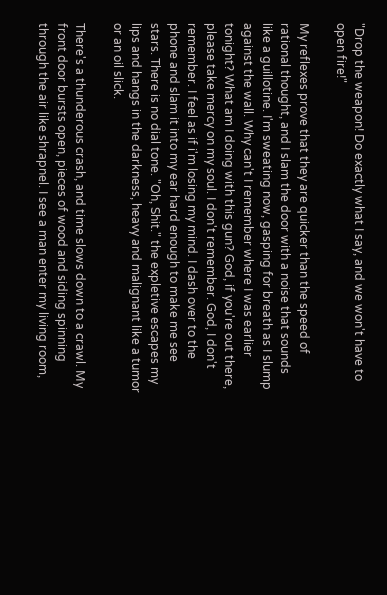"Drop the weapon! Do exactly what I say, and we won't have to open fire!"

My reflexes prove that they are quicker than the speed of rational thought, and I slam the door with a noise that sounds like a guillotine. I'm sweating now, gasping for breath as I slump against the wall. Why can't I remember where I was earlier tonight? What am I doing with this gun? God, if you're out there, please take mercy on my soul. I don't remember. God, I don't remember. I feel as if i'm losing my mind. I dash over to the phone and slam it into my ear hard enough to make me see stars. There is no dial tone. "Oh, Shit." the expletive escapes my lips and hangs in the darkness, heavy and malignant like a tumor or an oil slick.

There's a thunderous crash, and time slows down to a crawl. My front door bursts open, pieces of wood and siding spinning through the air like shrapnel. I see a man enter my living room,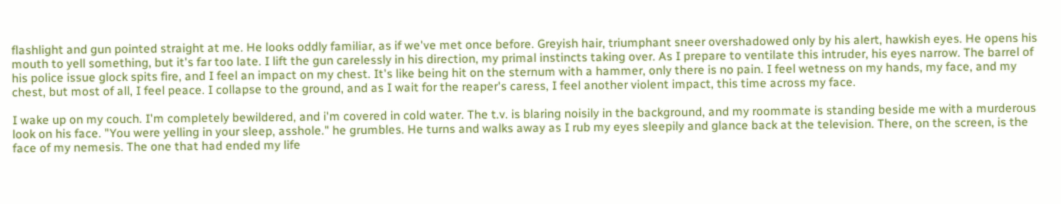flashlight and gun pointed straight at me. He looks oddly familiar, as if we've met once before. Greyish hair, triumphant sneer overshadowed only by his alert, hawkish eyes. He opens his mouth to yell something, but it's far too late. I lift the gun carelessly in his direction, my primal instincts taking over. As I prepare to ventilate this intruder, his eyes narrow. The barrel of his police issue glock spits fire, and I feel an impact on my chest. It's like being hit on the sternum with a hammer, only there is no pain. I feel wetness on my hands, my face, and my chest, but most of all, I feel peace. I collapse to the ground, and as I wait for the reaper's caress, I feel another violent impact, this time across my face.

I wake up on my couch. I'm completely bewildered, and i'm covered in cold water. The t.v. is blaring noisily in the background, and my roommate is standing beside me with a murderous look on his face. "You were yelling in your sleep, asshole." he grumbles. He turns and walks away as I rub my eyes sleepily and glance back at the television. There, on the screen, is the face of my nemesis. The one that had ended my life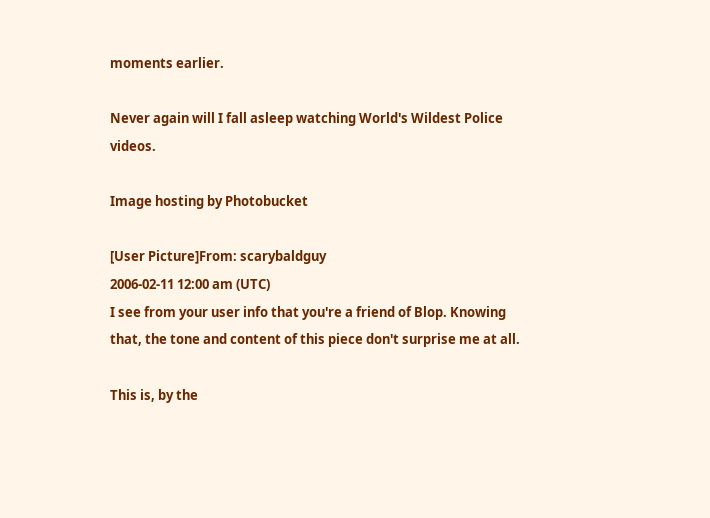moments earlier.

Never again will I fall asleep watching World's Wildest Police videos.

Image hosting by Photobucket

[User Picture]From: scarybaldguy
2006-02-11 12:00 am (UTC)
I see from your user info that you're a friend of Blop. Knowing that, the tone and content of this piece don't surprise me at all.

This is, by the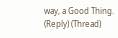way, a Good Thing.
(Reply) (Thread)